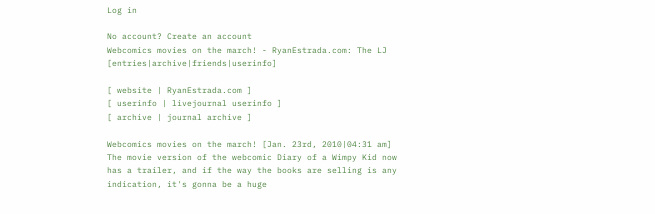Log in

No account? Create an account
Webcomics movies on the march! - RyanEstrada.com: The LJ [entries|archive|friends|userinfo]

[ website | RyanEstrada.com ]
[ userinfo | livejournal userinfo ]
[ archive | journal archive ]

Webcomics movies on the march! [Jan. 23rd, 2010|04:31 am]
The movie version of the webcomic Diary of a Wimpy Kid now has a trailer, and if the way the books are selling is any indication, it's gonna be a huge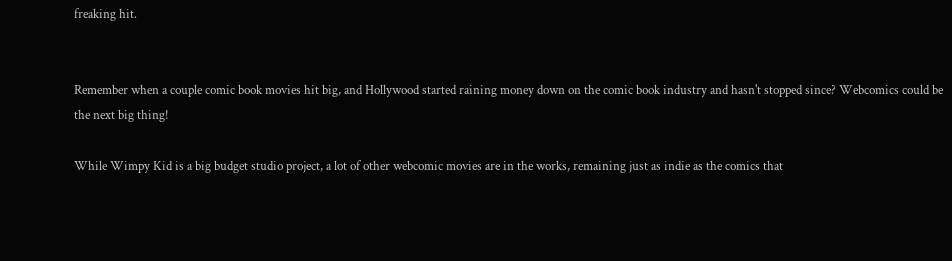freaking hit.


Remember when a couple comic book movies hit big, and Hollywood started raining money down on the comic book industry and hasn't stopped since? Webcomics could be the next big thing!

While Wimpy Kid is a big budget studio project, a lot of other webcomic movies are in the works, remaining just as indie as the comics that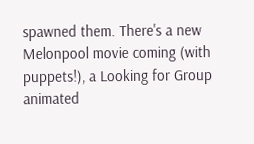spawned them. There's a new Melonpool movie coming (with puppets!), a Looking for Group animated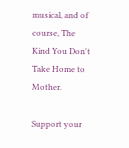musical, and of course, The Kind You Don't Take Home to Mother.

Support your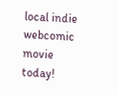local indie webcomic movie today!